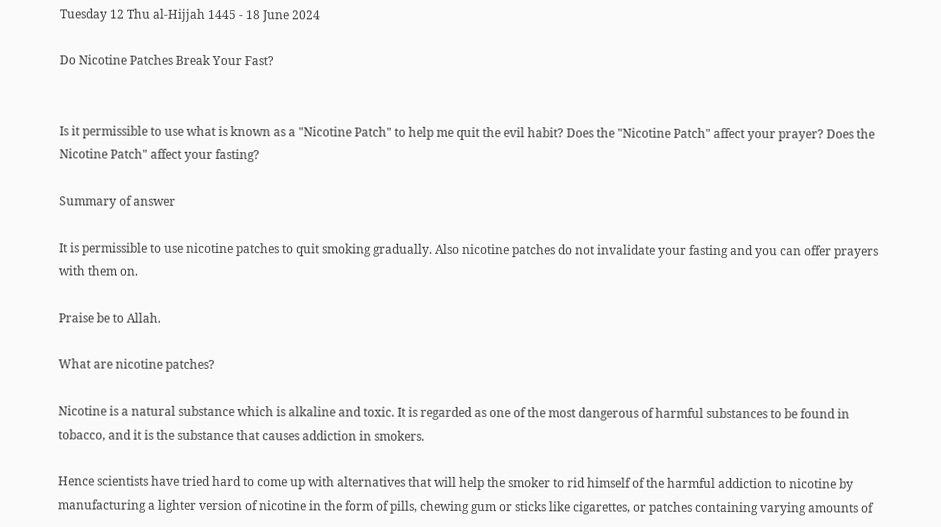Tuesday 12 Thu al-Hijjah 1445 - 18 June 2024

Do Nicotine Patches Break Your Fast?


Is it permissible to use what is known as a "Nicotine Patch" to help me quit the evil habit? Does the "Nicotine Patch" affect your prayer? Does the Nicotine Patch" affect your fasting?

Summary of answer

It is permissible to use nicotine patches to quit smoking gradually. Also nicotine patches do not invalidate your fasting and you can offer prayers with them on.

Praise be to Allah.

What are nicotine patches?

Nicotine is a natural substance which is alkaline and toxic. It is regarded as one of the most dangerous of harmful substances to be found in tobacco, and it is the substance that causes addiction in smokers.

Hence scientists have tried hard to come up with alternatives that will help the smoker to rid himself of the harmful addiction to nicotine by manufacturing a lighter version of nicotine in the form of pills, chewing gum or sticks like cigarettes, or patches containing varying amounts of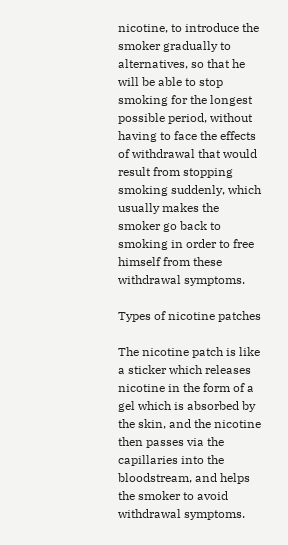nicotine, to introduce the smoker gradually to alternatives, so that he will be able to stop smoking for the longest possible period, without having to face the effects of withdrawal that would result from stopping smoking suddenly, which usually makes the smoker go back to smoking in order to free himself from these withdrawal symptoms.

Types of nicotine patches

The nicotine patch is like a sticker which releases nicotine in the form of a gel which is absorbed by the skin, and the nicotine then passes via the capillaries into the bloodstream, and helps the smoker to avoid withdrawal symptoms.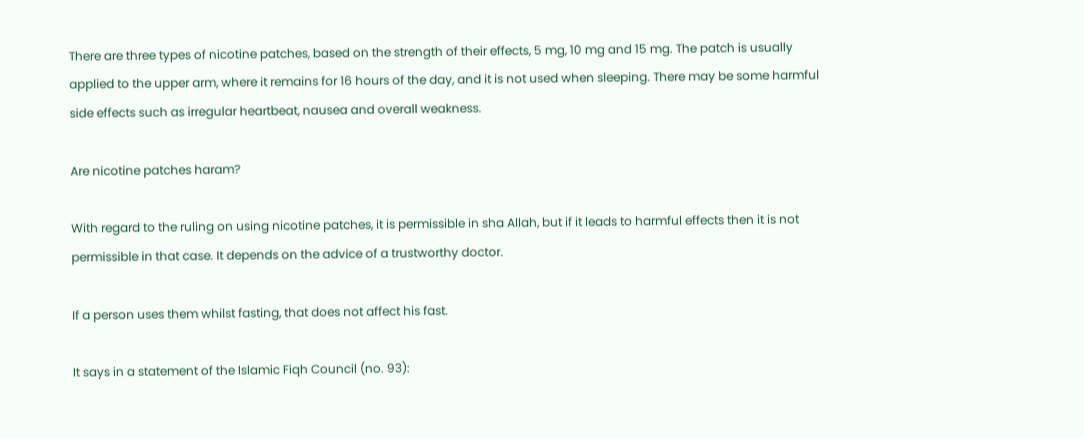There are three types of nicotine patches, based on the strength of their effects, 5 mg, 10 mg and 15 mg. The patch is usually applied to the upper arm, where it remains for 16 hours of the day, and it is not used when sleeping. There may be some harmful side effects such as irregular heartbeat, nausea and overall weakness.

Are nicotine patches haram?

With regard to the ruling on using nicotine patches, it is permissible in sha Allah, but if it leads to harmful effects then it is not permissible in that case. It depends on the advice of a trustworthy doctor.

If a person uses them whilst fasting, that does not affect his fast.

It says in a statement of the Islamic Fiqh Council (no. 93):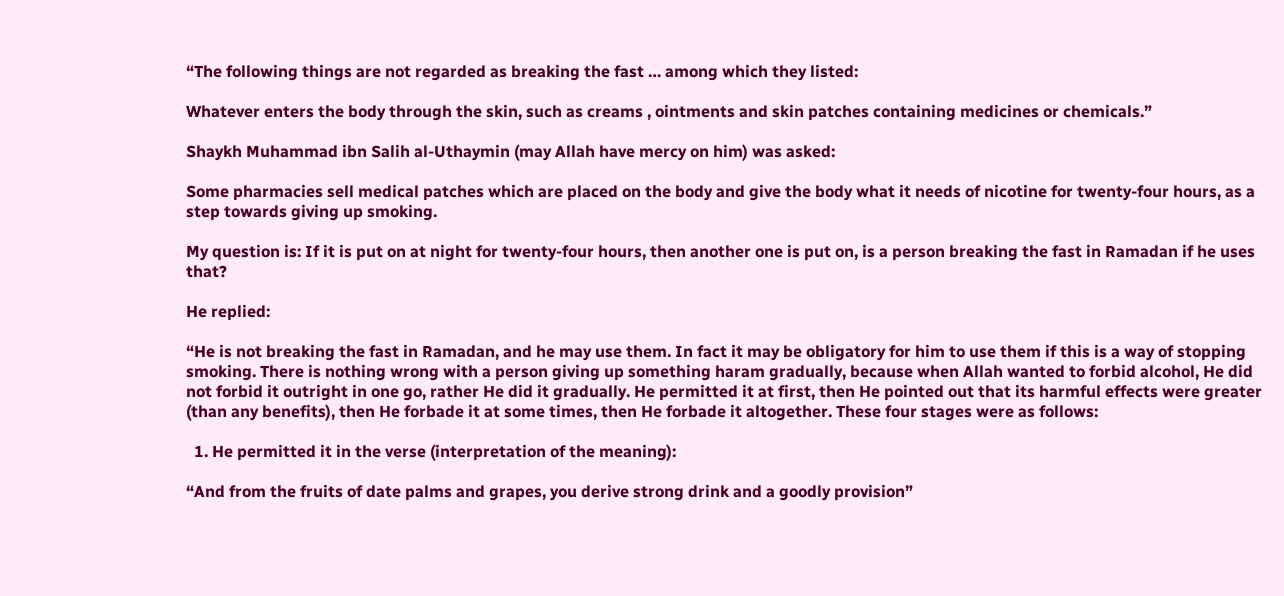“The following things are not regarded as breaking the fast … among which they listed:

Whatever enters the body through the skin, such as creams , ointments and skin patches containing medicines or chemicals.”

Shaykh Muhammad ibn Salih al-Uthaymin (may Allah have mercy on him) was asked:

Some pharmacies sell medical patches which are placed on the body and give the body what it needs of nicotine for twenty-four hours, as a step towards giving up smoking.

My question is: If it is put on at night for twenty-four hours, then another one is put on, is a person breaking the fast in Ramadan if he uses that?

He replied:

“He is not breaking the fast in Ramadan, and he may use them. In fact it may be obligatory for him to use them if this is a way of stopping smoking. There is nothing wrong with a person giving up something haram gradually, because when Allah wanted to forbid alcohol, He did not forbid it outright in one go, rather He did it gradually. He permitted it at first, then He pointed out that its harmful effects were greater (than any benefits), then He forbade it at some times, then He forbade it altogether. These four stages were as follows:

  1. He permitted it in the verse (interpretation of the meaning):

“And from the fruits of date palms and grapes, you derive strong drink and a goodly provision”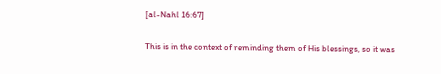[al-Nahl 16:67]

This is in the context of reminding them of His blessings, so it was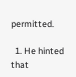permitted.

  1. He hinted that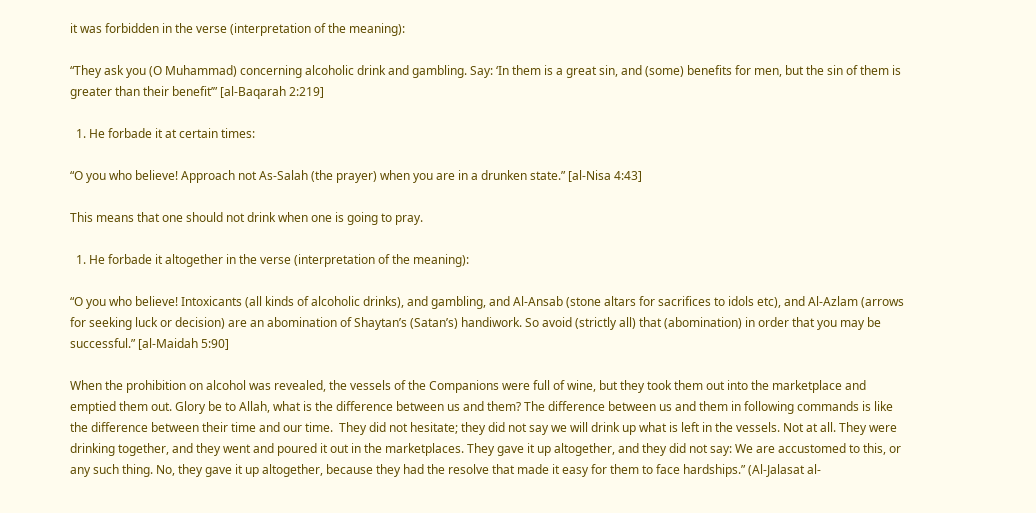it was forbidden in the verse (interpretation of the meaning):

“They ask you (O Muhammad) concerning alcoholic drink and gambling. Say: ‘In them is a great sin, and (some) benefits for men, but the sin of them is greater than their benefit’” [al-Baqarah 2:219]

  1. He forbade it at certain times:

“O you who believe! Approach not As-Salah (the prayer) when you are in a drunken state.” [al-Nisa 4:43]

This means that one should not drink when one is going to pray.

  1. He forbade it altogether in the verse (interpretation of the meaning):

“O you who believe! Intoxicants (all kinds of alcoholic drinks), and gambling, and Al-Ansab (stone altars for sacrifices to idols etc), and Al-Azlam (arrows for seeking luck or decision) are an abomination of Shaytan’s (Satan’s) handiwork. So avoid (strictly all) that (abomination) in order that you may be successful.” [al-Maidah 5:90]

When the prohibition on alcohol was revealed, the vessels of the Companions were full of wine, but they took them out into the marketplace and emptied them out. Glory be to Allah, what is the difference between us and them? The difference between us and them in following commands is like the difference between their time and our time.  They did not hesitate; they did not say we will drink up what is left in the vessels. Not at all. They were drinking together, and they went and poured it out in the marketplaces. They gave it up altogether, and they did not say: We are accustomed to this, or any such thing. No, they gave it up altogether, because they had the resolve that made it easy for them to face hardships.” (Al-Jalasat al-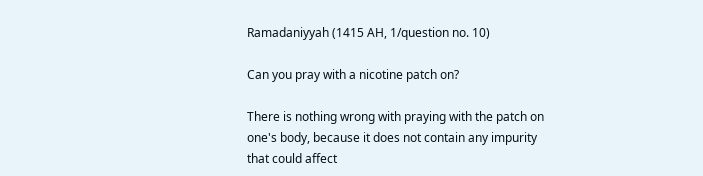Ramadaniyyah (1415 AH, 1/question no. 10)

Can you pray with a nicotine patch on?

There is nothing wrong with praying with the patch on one's body, because it does not contain any impurity that could affect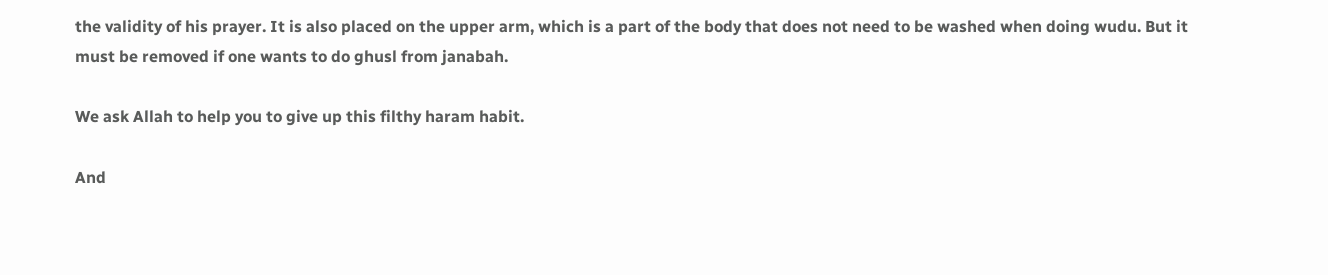the validity of his prayer. It is also placed on the upper arm, which is a part of the body that does not need to be washed when doing wudu. But it must be removed if one wants to do ghusl from janabah.

We ask Allah to help you to give up this filthy haram habit.

And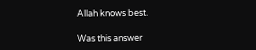Allah knows best.

Was this answer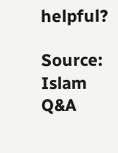helpful?

Source: Islam Q&A